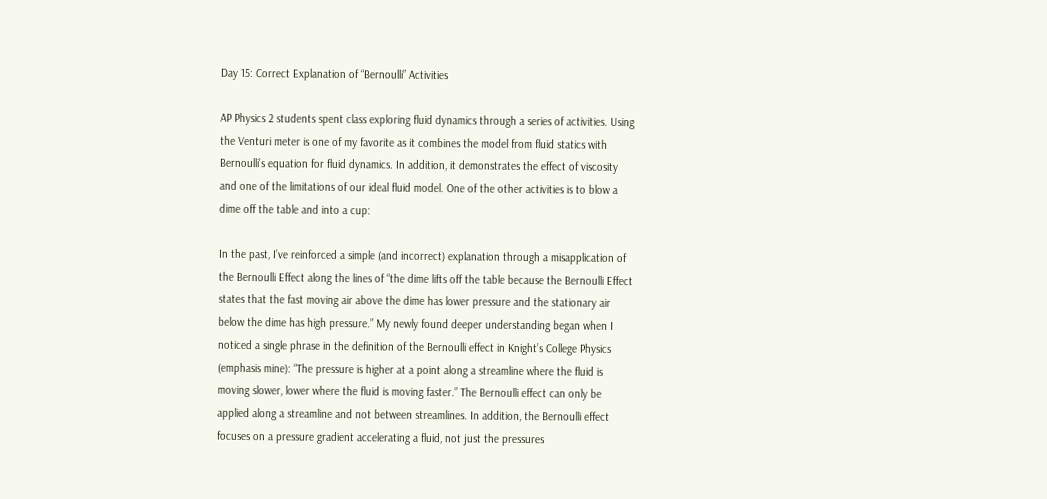Day 15: Correct Explanation of “Bernoulli” Activities

AP Physics 2 students spent class exploring fluid dynamics through a series of activities. Using the Venturi meter is one of my favorite as it combines the model from fluid statics with Bernoulli’s equation for fluid dynamics. In addition, it demonstrates the effect of viscosity and one of the limitations of our ideal fluid model. One of the other activities is to blow a dime off the table and into a cup:

In the past, I’ve reinforced a simple (and incorrect) explanation through a misapplication of the Bernoulli Effect along the lines of “the dime lifts off the table because the Bernoulli Effect states that the fast moving air above the dime has lower pressure and the stationary air below the dime has high pressure.” My newly found deeper understanding began when I noticed a single phrase in the definition of the Bernoulli effect in Knight’s College Physics (emphasis mine): “The pressure is higher at a point along a streamline where the fluid is moving slower, lower where the fluid is moving faster.” The Bernoulli effect can only be applied along a streamline and not between streamlines. In addition, the Bernoulli effect focuses on a pressure gradient accelerating a fluid, not just the pressures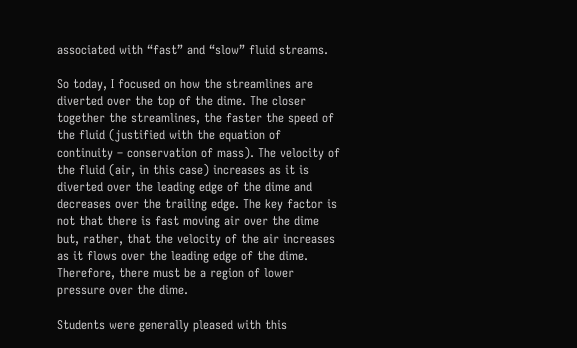associated with “fast” and “slow” fluid streams.

So today, I focused on how the streamlines are diverted over the top of the dime. The closer together the streamlines, the faster the speed of the fluid (justified with the equation of continuity – conservation of mass). The velocity of the fluid (air, in this case) increases as it is diverted over the leading edge of the dime and decreases over the trailing edge. The key factor is not that there is fast moving air over the dime but, rather, that the velocity of the air increases as it flows over the leading edge of the dime. Therefore, there must be a region of lower pressure over the dime.

Students were generally pleased with this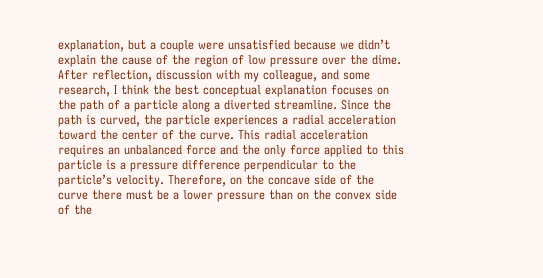explanation, but a couple were unsatisfied because we didn’t explain the cause of the region of low pressure over the dime. After reflection, discussion with my colleague, and some research, I think the best conceptual explanation focuses on the path of a particle along a diverted streamline. Since the path is curved, the particle experiences a radial acceleration toward the center of the curve. This radial acceleration requires an unbalanced force and the only force applied to this particle is a pressure difference perpendicular to the particle’s velocity. Therefore, on the concave side of the curve there must be a lower pressure than on the convex side of the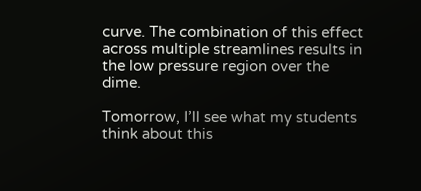curve. The combination of this effect across multiple streamlines results in the low pressure region over the dime.

Tomorrow, I’ll see what my students think about this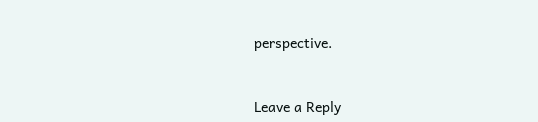perspective.


Leave a Reply